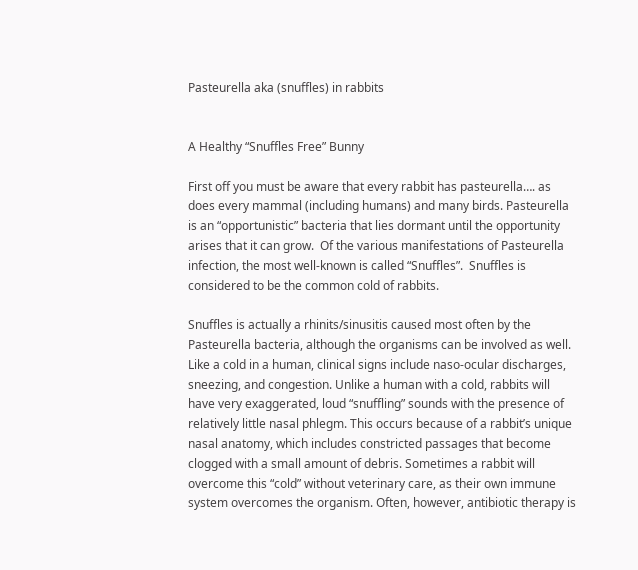Pasteurella aka (snuffles) in rabbits


A Healthy “Snuffles Free” Bunny

First off you must be aware that every rabbit has pasteurella…. as does every mammal (including humans) and many birds. Pasteurella is an “opportunistic” bacteria that lies dormant until the opportunity arises that it can grow.  Of the various manifestations of Pasteurella infection, the most well-known is called “Snuffles”.  Snuffles is considered to be the common cold of rabbits.

Snuffles is actually a rhinits/sinusitis caused most often by the Pasteurella bacteria, although the organisms can be involved as well. Like a cold in a human, clinical signs include naso-ocular discharges, sneezing, and congestion. Unlike a human with a cold, rabbits will have very exaggerated, loud “snuffling” sounds with the presence of relatively little nasal phlegm. This occurs because of a rabbit’s unique nasal anatomy, which includes constricted passages that become clogged with a small amount of debris. Sometimes a rabbit will overcome this “cold” without veterinary care, as their own immune system overcomes the organism. Often, however, antibiotic therapy is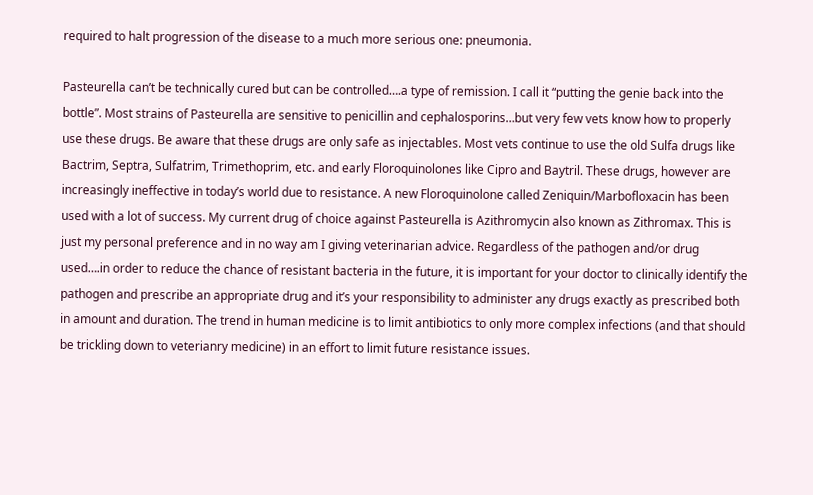required to halt progression of the disease to a much more serious one: pneumonia.

Pasteurella can’t be technically cured but can be controlled….a type of remission. I call it “putting the genie back into the bottle”. Most strains of Pasteurella are sensitive to penicillin and cephalosporins…but very few vets know how to properly use these drugs. Be aware that these drugs are only safe as injectables. Most vets continue to use the old Sulfa drugs like Bactrim, Septra, Sulfatrim, Trimethoprim, etc. and early Floroquinolones like Cipro and Baytril. These drugs, however are increasingly ineffective in today’s world due to resistance. A new Floroquinolone called Zeniquin/Marbofloxacin has been used with a lot of success. My current drug of choice against Pasteurella is Azithromycin also known as Zithromax. This is just my personal preference and in no way am I giving veterinarian advice. Regardless of the pathogen and/or drug used….in order to reduce the chance of resistant bacteria in the future, it is important for your doctor to clinically identify the pathogen and prescribe an appropriate drug and it’s your responsibility to administer any drugs exactly as prescribed both in amount and duration. The trend in human medicine is to limit antibiotics to only more complex infections (and that should be trickling down to veterianry medicine) in an effort to limit future resistance issues.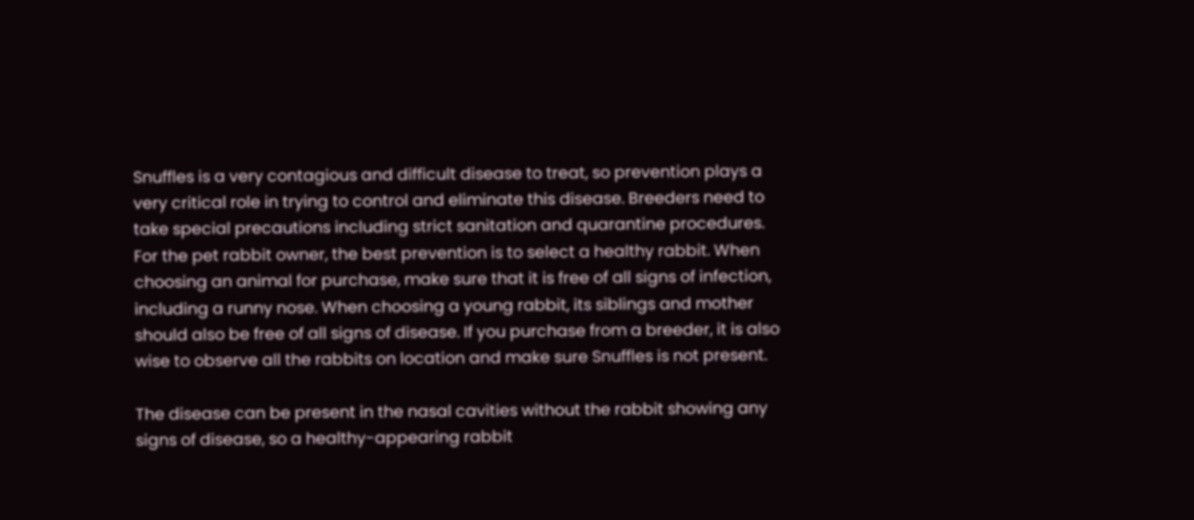Snuffles is a very contagious and difficult disease to treat, so prevention plays a very critical role in trying to control and eliminate this disease. Breeders need to take special precautions including strict sanitation and quarantine procedures. For the pet rabbit owner, the best prevention is to select a healthy rabbit. When choosing an animal for purchase, make sure that it is free of all signs of infection, including a runny nose. When choosing a young rabbit, its siblings and mother should also be free of all signs of disease. If you purchase from a breeder, it is also wise to observe all the rabbits on location and make sure Snuffles is not present.

The disease can be present in the nasal cavities without the rabbit showing any signs of disease, so a healthy-appearing rabbit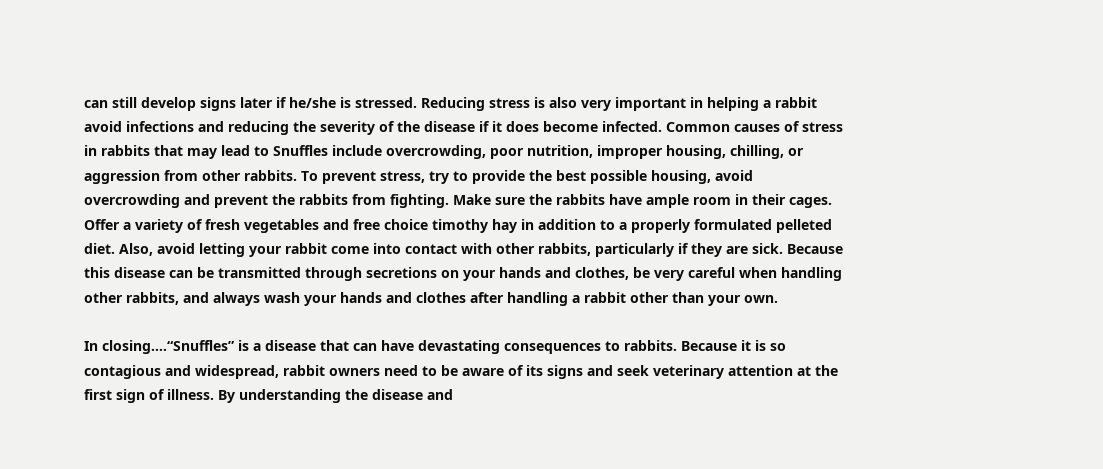can still develop signs later if he/she is stressed. Reducing stress is also very important in helping a rabbit avoid infections and reducing the severity of the disease if it does become infected. Common causes of stress in rabbits that may lead to Snuffles include overcrowding, poor nutrition, improper housing, chilling, or aggression from other rabbits. To prevent stress, try to provide the best possible housing, avoid overcrowding and prevent the rabbits from fighting. Make sure the rabbits have ample room in their cages. Offer a variety of fresh vegetables and free choice timothy hay in addition to a properly formulated pelleted diet. Also, avoid letting your rabbit come into contact with other rabbits, particularly if they are sick. Because this disease can be transmitted through secretions on your hands and clothes, be very careful when handling other rabbits, and always wash your hands and clothes after handling a rabbit other than your own.

In closing….“Snuffles” is a disease that can have devastating consequences to rabbits. Because it is so contagious and widespread, rabbit owners need to be aware of its signs and seek veterinary attention at the first sign of illness. By understanding the disease and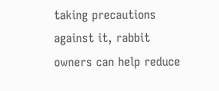taking precautions against it, rabbit owners can help reduce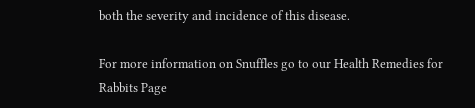both the severity and incidence of this disease.

For more information on Snuffles go to our Health Remedies for Rabbits Page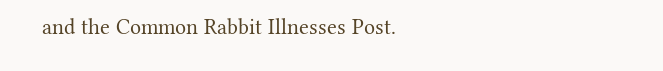and the Common Rabbit Illnesses Post.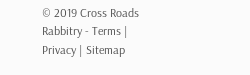© 2019 Cross Roads Rabbitry - Terms | Privacy | Sitemap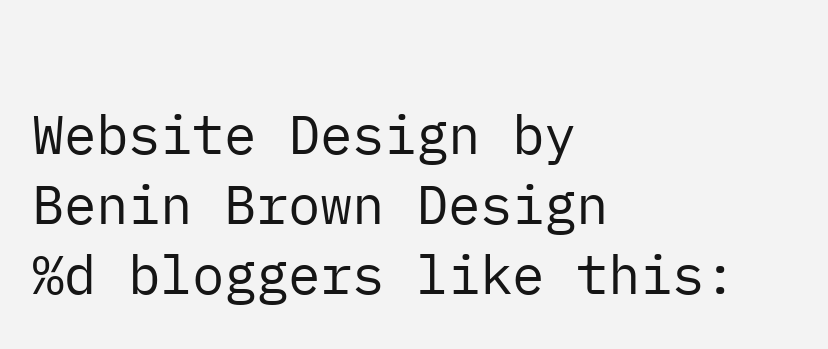Website Design by Benin Brown Design
%d bloggers like this: